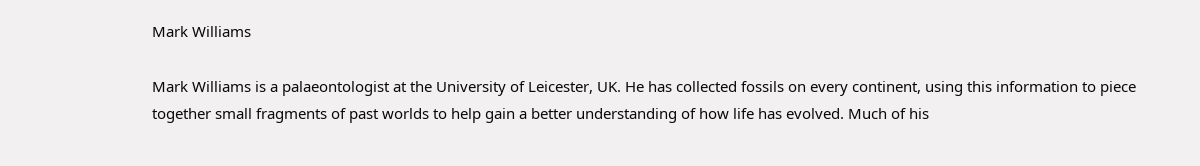Mark Williams

Mark Williams is a palaeontologist at the University of Leicester, UK. He has collected fossils on every continent, using this information to piece together small fragments of past worlds to help gain a better understanding of how life has evolved. Much of his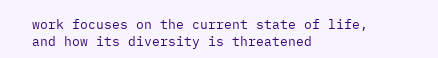work focuses on the current state of life, and how its diversity is threatened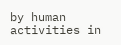by human activities in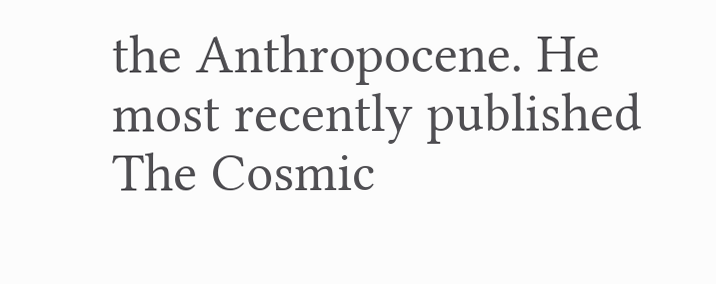the Anthropocene. He most recently published The Cosmic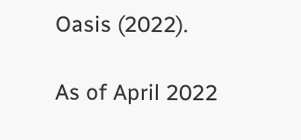Oasis (2022).

As of April 2022